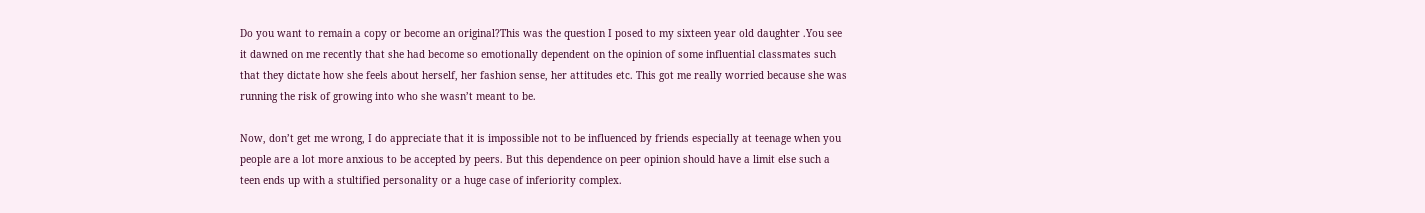Do you want to remain a copy or become an original?This was the question I posed to my sixteen year old daughter .You see it dawned on me recently that she had become so emotionally dependent on the opinion of some influential classmates such that they dictate how she feels about herself, her fashion sense, her attitudes etc. This got me really worried because she was running the risk of growing into who she wasn’t meant to be.

Now, don’t get me wrong, I do appreciate that it is impossible not to be influenced by friends especially at teenage when you people are a lot more anxious to be accepted by peers. But this dependence on peer opinion should have a limit else such a teen ends up with a stultified personality or a huge case of inferiority complex.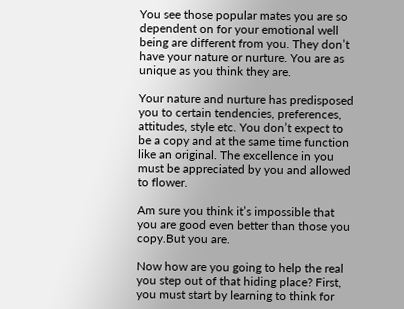You see those popular mates you are so dependent on for your emotional well being are different from you. They don’t have your nature or nurture. You are as unique as you think they are.

Your nature and nurture has predisposed you to certain tendencies, preferences, attitudes, style etc. You don’t expect to be a copy and at the same time function like an original. The excellence in you must be appreciated by you and allowed to flower.

Am sure you think it’s impossible that you are good even better than those you copy.But you are.

Now how are you going to help the real you step out of that hiding place? First, you must start by learning to think for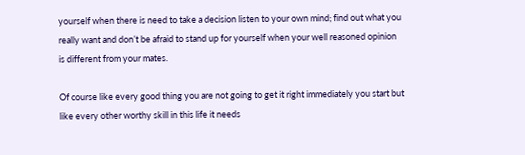yourself when there is need to take a decision listen to your own mind; find out what you really want and don’t be afraid to stand up for yourself when your well reasoned opinion is different from your mates.

Of course like every good thing you are not going to get it right immediately you start but like every other worthy skill in this life it needs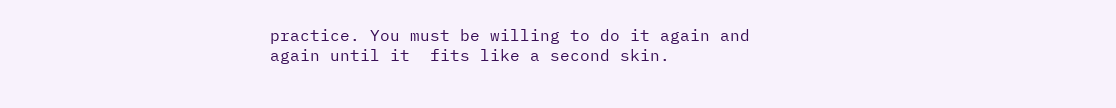practice. You must be willing to do it again and again until it  fits like a second skin.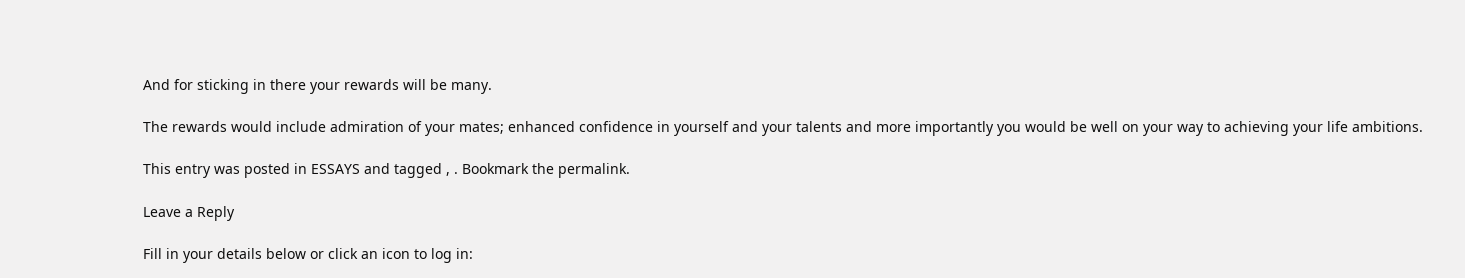And for sticking in there your rewards will be many.

The rewards would include admiration of your mates; enhanced confidence in yourself and your talents and more importantly you would be well on your way to achieving your life ambitions.

This entry was posted in ESSAYS and tagged , . Bookmark the permalink.

Leave a Reply

Fill in your details below or click an icon to log in: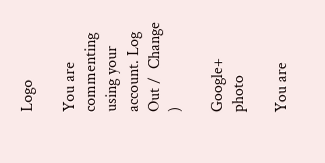Logo

You are commenting using your account. Log Out /  Change )

Google+ photo

You are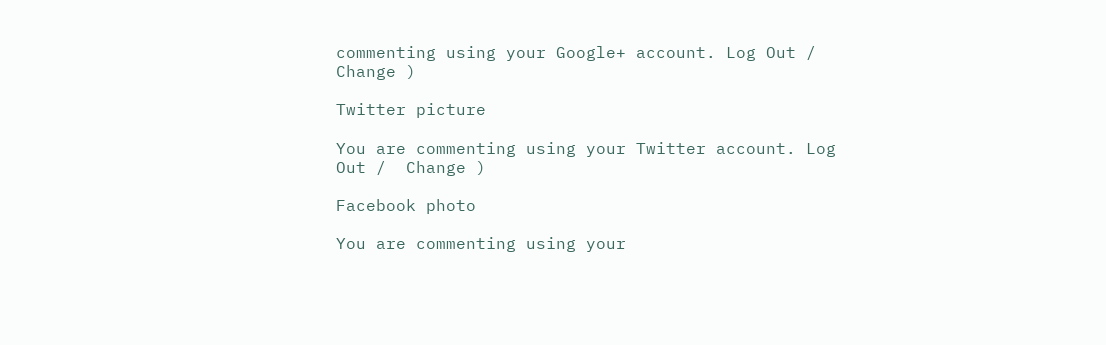commenting using your Google+ account. Log Out /  Change )

Twitter picture

You are commenting using your Twitter account. Log Out /  Change )

Facebook photo

You are commenting using your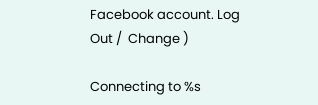Facebook account. Log Out /  Change )

Connecting to %s